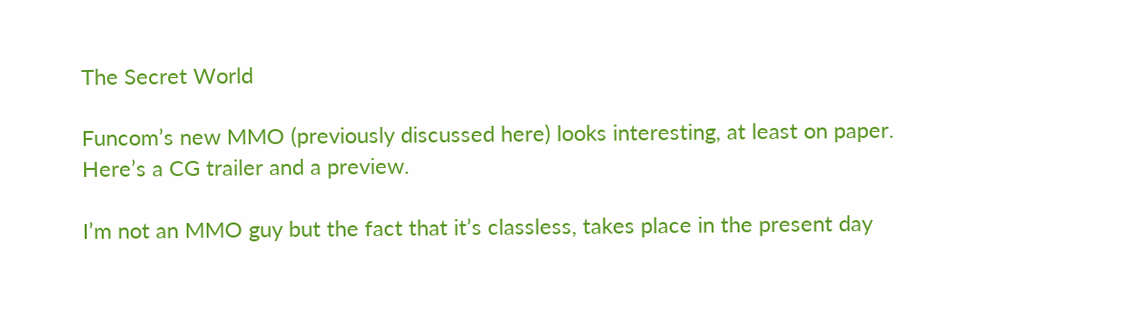The Secret World

Funcom’s new MMO (previously discussed here) looks interesting, at least on paper. Here’s a CG trailer and a preview.

I’m not an MMO guy but the fact that it’s classless, takes place in the present day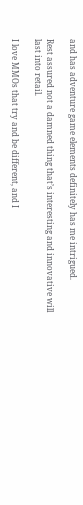and has adventure game elements definitely has me intrigued.

Rest assured not a damned thing that’s interesting and innovative will last into retail.

I love MMOs that try and be different, and I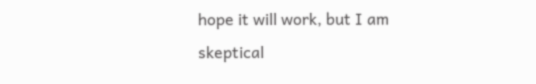hope it will work, but I am skeptical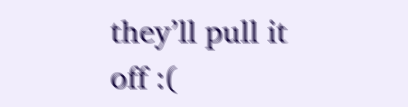they’ll pull it off :(